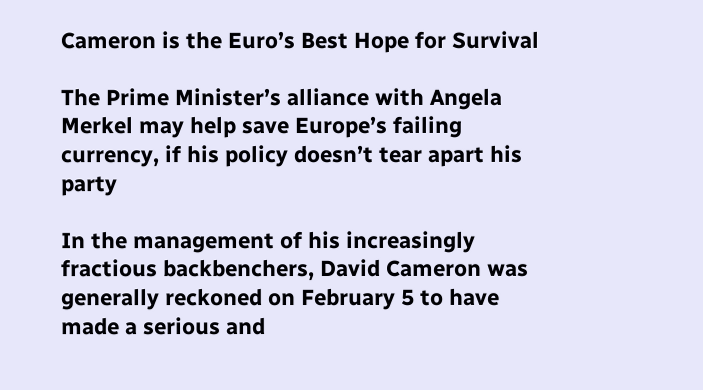Cameron is the Euro’s Best Hope for Survival

The Prime Minister’s alliance with Angela Merkel may help save Europe’s failing currency, if his policy doesn’t tear apart his party

In the management of his increasingly fractious backbenchers, David Cameron was generally reckoned on February 5 to have made a serious and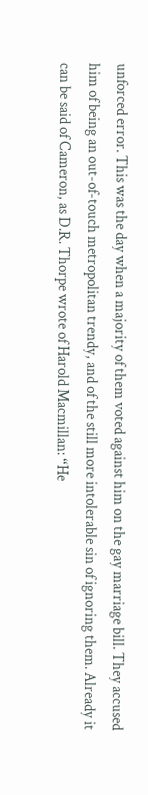unforced error. This was the day when a majority of them voted against him on the gay marriage bill. They accused him of being an out-of-touch metropolitan trendy, and of the still more intolerable sin of ignoring them. Already it can be said of Cameron, as D.R. Thorpe wrote of Harold Macmillan: “He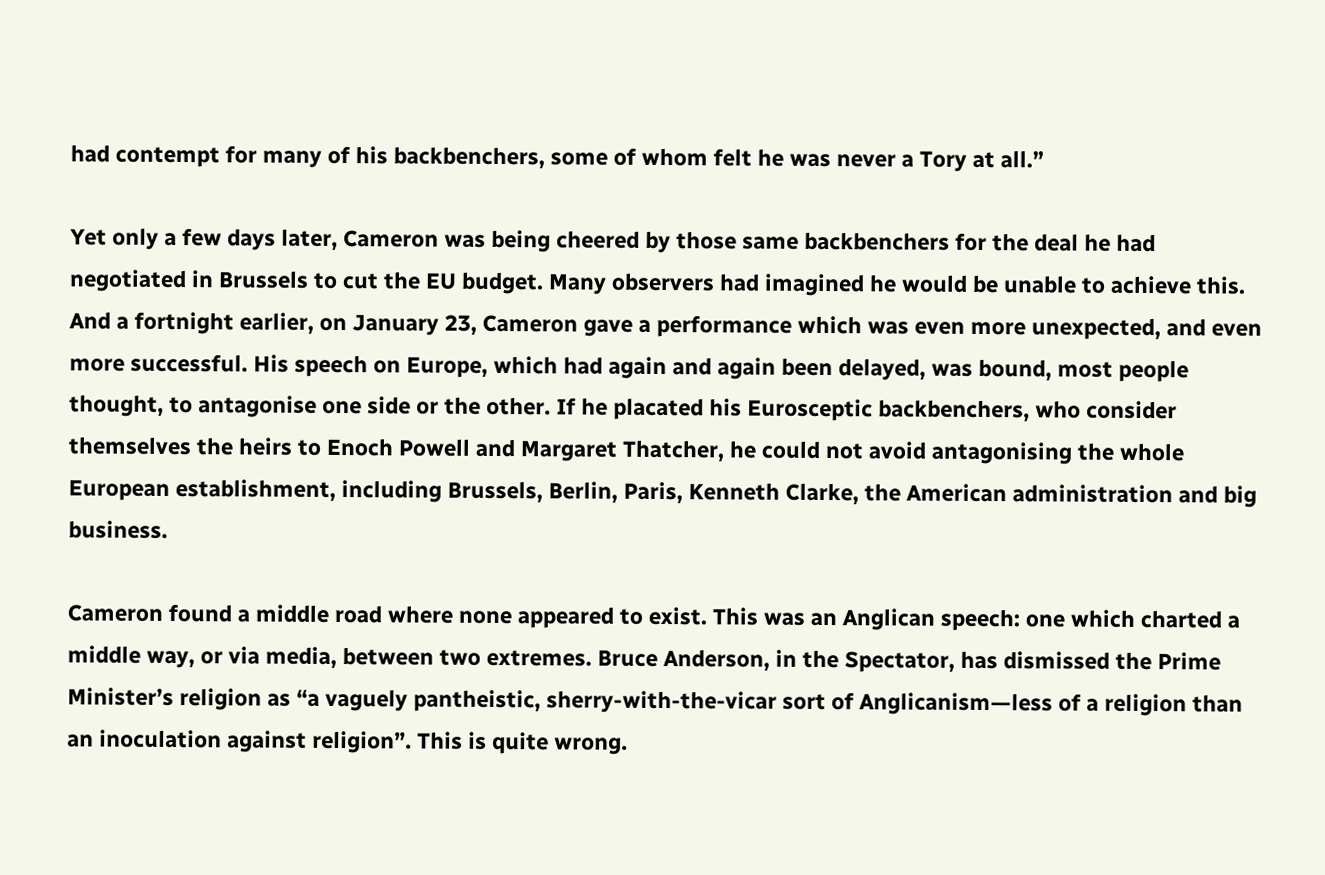had contempt for many of his backbenchers, some of whom felt he was never a Tory at all.”

Yet only a few days later, Cameron was being cheered by those same backbenchers for the deal he had negotiated in Brussels to cut the EU budget. Many observers had imagined he would be unable to achieve this. And a fortnight earlier, on January 23, Cameron gave a performance which was even more unexpected, and even more successful. His speech on Europe, which had again and again been delayed, was bound, most people thought, to antagonise one side or the other. If he placated his Eurosceptic backbenchers, who consider themselves the heirs to Enoch Powell and Margaret Thatcher, he could not avoid antagonising the whole European establishment, including Brussels, Berlin, Paris, Kenneth Clarke, the American administration and big business.

Cameron found a middle road where none appeared to exist. This was an Anglican speech: one which charted a middle way, or via media, between two extremes. Bruce Anderson, in the Spectator, has dismissed the Prime Minister’s religion as “a vaguely pantheistic, sherry-with-the-vicar sort of Anglicanism—less of a religion than an inoculation against religion”. This is quite wrong.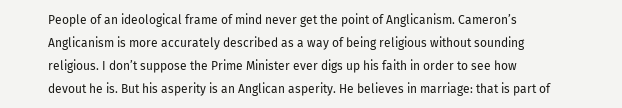People of an ideological frame of mind never get the point of Anglicanism. Cameron’s Anglicanism is more accurately described as a way of being religious without sounding religious. I don’t suppose the Prime Minister ever digs up his faith in order to see how devout he is. But his asperity is an Anglican asperity. He believes in marriage: that is part of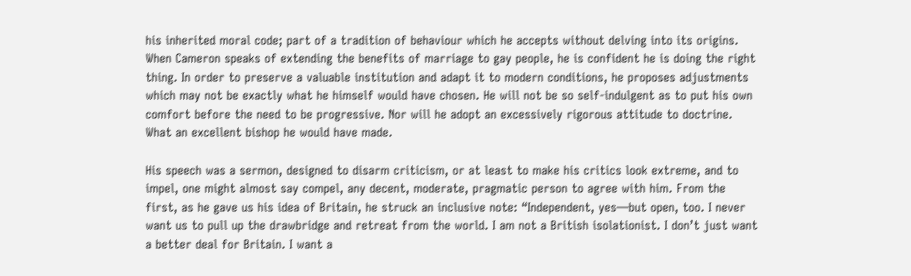his inherited moral code; part of a tradition of behaviour which he accepts without delving into its origins. When Cameron speaks of extending the benefits of marriage to gay people, he is confident he is doing the right thing. In order to preserve a valuable institution and adapt it to modern conditions, he proposes adjustments which may not be exactly what he himself would have chosen. He will not be so self-indulgent as to put his own comfort before the need to be progressive. Nor will he adopt an excessively rigorous attitude to doctrine. What an excellent bishop he would have made.

His speech was a sermon, designed to disarm criticism, or at least to make his critics look extreme, and to impel, one might almost say compel, any decent, moderate, pragmatic person to agree with him. From the first, as he gave us his idea of Britain, he struck an inclusive note: “Independent, yes—but open, too. I never want us to pull up the drawbridge and retreat from the world. I am not a British isolationist. I don’t just want a better deal for Britain. I want a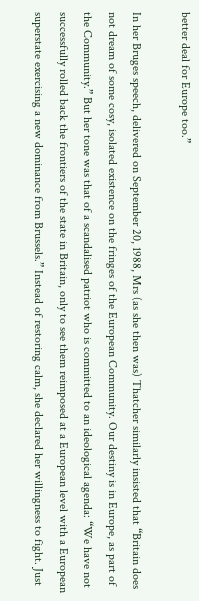better deal for Europe too.”

In her Bruges speech, delivered on September 20, 1988, Mrs (as she then was) Thatcher similarly insisted that “Britain does not dream of some cosy, isolated existence on the fringes of the European Community. Our destiny is in Europe, as part of the Community.” But her tone was that of a scandalised patriot who is committed to an ideological agenda: “We have not successfully rolled back the frontiers of the state in Britain, only to see them reimposed at a European level with a European superstate exercising a new dominance from Brussels.” Instead of restoring calm, she declared her willingness to fight. Just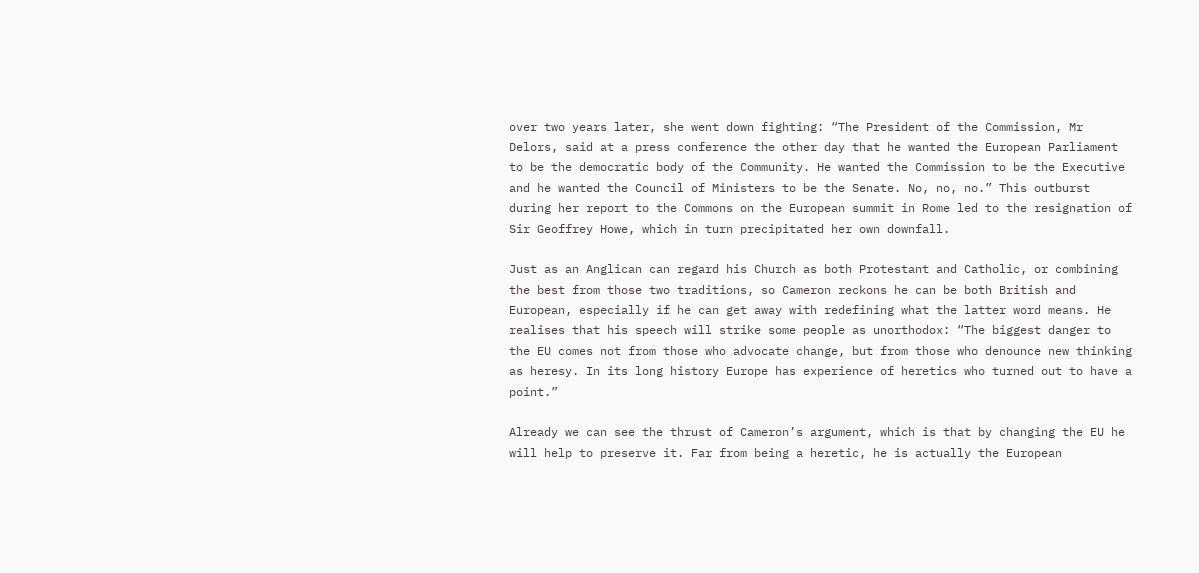over two years later, she went down fighting: “The President of the Commission, Mr Delors, said at a press conference the other day that he wanted the European Parliament to be the democratic body of the Community. He wanted the Commission to be the Executive and he wanted the Council of Ministers to be the Senate. No, no, no.” This outburst during her report to the Commons on the European summit in Rome led to the resignation of Sir Geoffrey Howe, which in turn precipitated her own downfall.

Just as an Anglican can regard his Church as both Protestant and Catholic, or combining the best from those two traditions, so Cameron reckons he can be both British and European, especially if he can get away with redefining what the latter word means. He realises that his speech will strike some people as unorthodox: “The biggest danger to the EU comes not from those who advocate change, but from those who denounce new thinking as heresy. In its long history Europe has experience of heretics who turned out to have a point.”

Already we can see the thrust of Cameron’s argument, which is that by changing the EU he will help to preserve it. Far from being a heretic, he is actually the European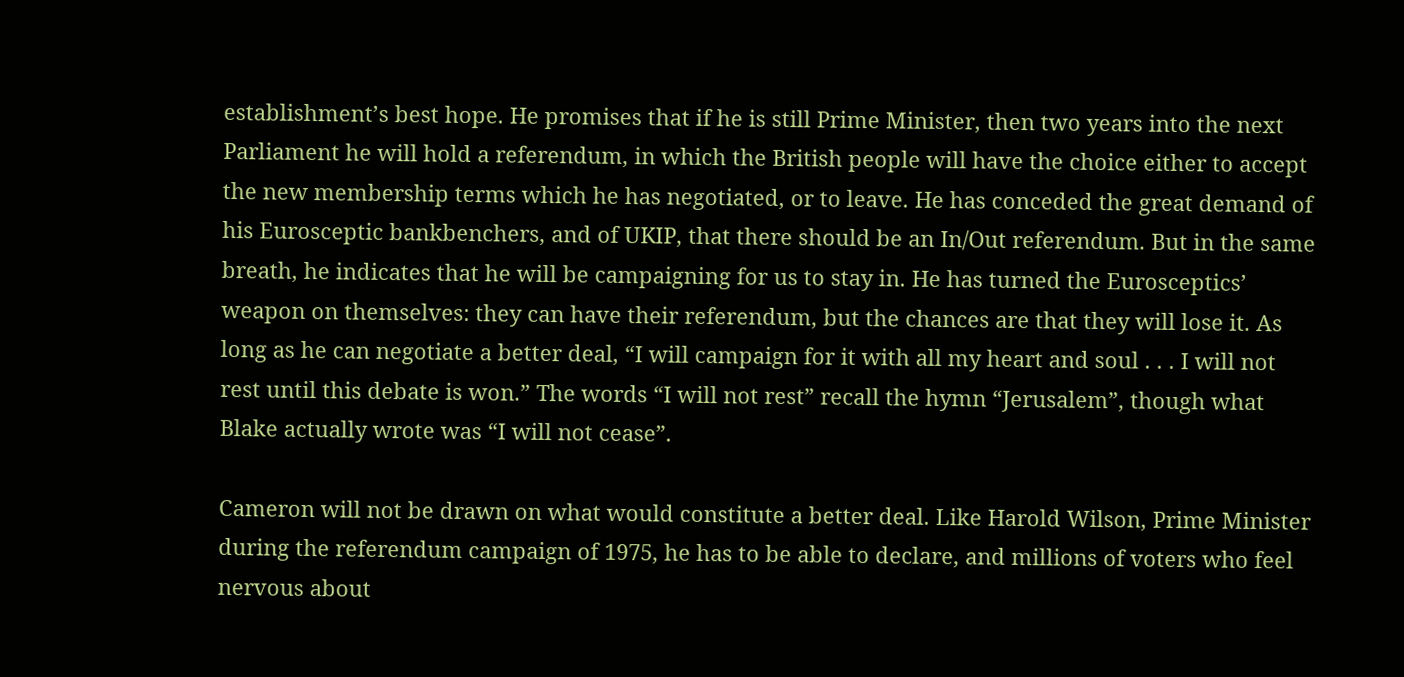establishment’s best hope. He promises that if he is still Prime Minister, then two years into the next Parliament he will hold a referendum, in which the British people will have the choice either to accept the new membership terms which he has negotiated, or to leave. He has conceded the great demand of his Eurosceptic bankbenchers, and of UKIP, that there should be an In/Out referendum. But in the same breath, he indicates that he will be campaigning for us to stay in. He has turned the Eurosceptics’ weapon on themselves: they can have their referendum, but the chances are that they will lose it. As long as he can negotiate a better deal, “I will campaign for it with all my heart and soul . . . I will not rest until this debate is won.” The words “I will not rest” recall the hymn “Jerusalem”, though what Blake actually wrote was “I will not cease”.

Cameron will not be drawn on what would constitute a better deal. Like Harold Wilson, Prime Minister during the referendum campaign of 1975, he has to be able to declare, and millions of voters who feel nervous about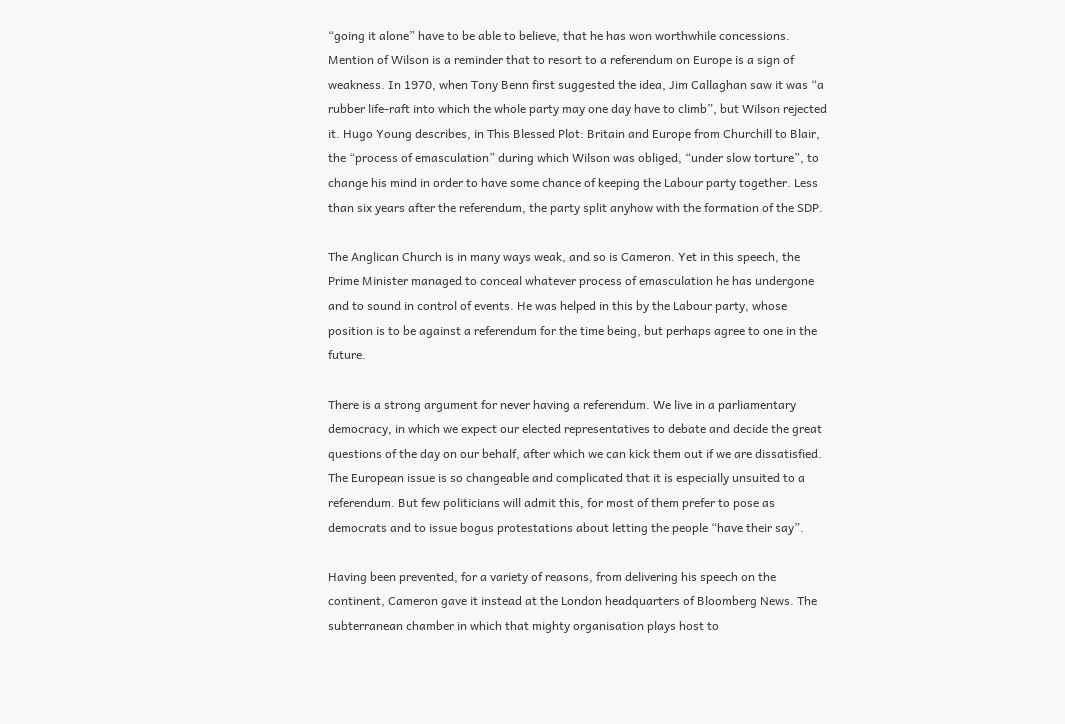“going it alone” have to be able to believe, that he has won worthwhile concessions. Mention of Wilson is a reminder that to resort to a referendum on Europe is a sign of weakness. In 1970, when Tony Benn first suggested the idea, Jim Callaghan saw it was “a rubber life-raft into which the whole party may one day have to climb”, but Wilson rejected it. Hugo Young describes, in This Blessed Plot: Britain and Europe from Churchill to Blair, the “process of emasculation” during which Wilson was obliged, “under slow torture”, to change his mind in order to have some chance of keeping the Labour party together. Less than six years after the referendum, the party split anyhow with the formation of the SDP.

The Anglican Church is in many ways weak, and so is Cameron. Yet in this speech, the Prime Minister managed to conceal whatever process of emasculation he has undergone and to sound in control of events. He was helped in this by the Labour party, whose position is to be against a referendum for the time being, but perhaps agree to one in the future.

There is a strong argument for never having a referendum. We live in a parliamentary democracy, in which we expect our elected representatives to debate and decide the great questions of the day on our behalf, after which we can kick them out if we are dissatisfied. The European issue is so changeable and complicated that it is especially unsuited to a referendum. But few politicians will admit this, for most of them prefer to pose as democrats and to issue bogus protestations about letting the people “have their say”.

Having been prevented, for a variety of reasons, from delivering his speech on the continent, Cameron gave it instead at the London headquarters of Bloomberg News. The subterranean chamber in which that mighty organisation plays host to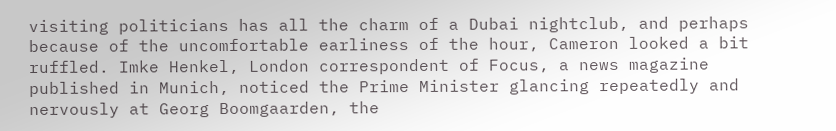visiting politicians has all the charm of a Dubai nightclub, and perhaps because of the uncomfortable earliness of the hour, Cameron looked a bit ruffled. Imke Henkel, London correspondent of Focus, a news magazine published in Munich, noticed the Prime Minister glancing repeatedly and nervously at Georg Boomgaarden, the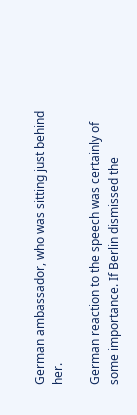German ambassador, who was sitting just behind her.

German reaction to the speech was certainly of some importance. If Berlin dismissed the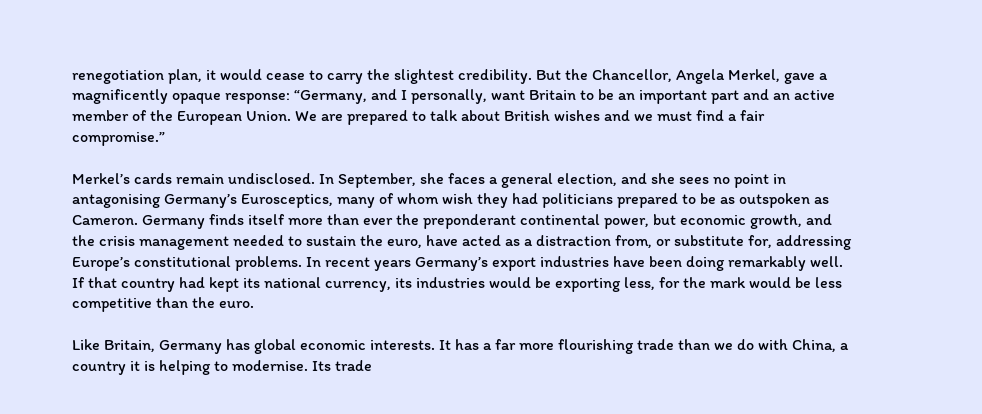renegotiation plan, it would cease to carry the slightest credibility. But the Chancellor, Angela Merkel, gave a magnificently opaque response: “Germany, and I personally, want Britain to be an important part and an active member of the European Union. We are prepared to talk about British wishes and we must find a fair compromise.”

Merkel’s cards remain undisclosed. In September, she faces a general election, and she sees no point in antagonising Germany’s Eurosceptics, many of whom wish they had politicians prepared to be as outspoken as Cameron. Germany finds itself more than ever the preponderant continental power, but economic growth, and the crisis management needed to sustain the euro, have acted as a distraction from, or substitute for, addressing Europe’s constitutional problems. In recent years Germany’s export industries have been doing remarkably well. If that country had kept its national currency, its industries would be exporting less, for the mark would be less competitive than the euro.

Like Britain, Germany has global economic interests. It has a far more flourishing trade than we do with China, a country it is helping to modernise. Its trade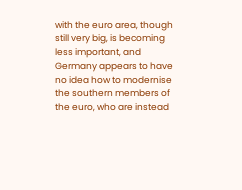with the euro area, though still very big, is becoming less important, and Germany appears to have no idea how to modernise the southern members of the euro, who are instead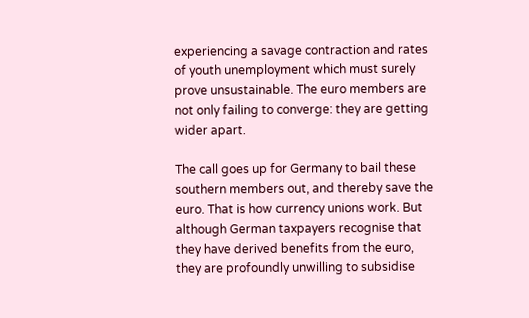experiencing a savage contraction and rates of youth unemployment which must surely prove unsustainable. The euro members are not only failing to converge: they are getting wider apart.

The call goes up for Germany to bail these southern members out, and thereby save the euro. That is how currency unions work. But although German taxpayers recognise that they have derived benefits from the euro, they are profoundly unwilling to subsidise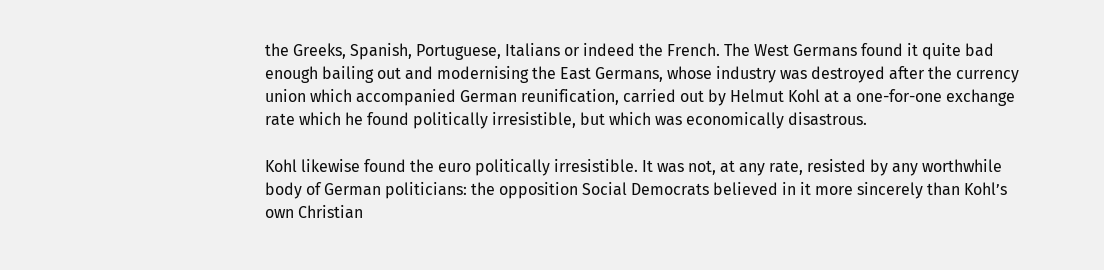the Greeks, Spanish, Portuguese, Italians or indeed the French. The West Germans found it quite bad enough bailing out and modernising the East Germans, whose industry was destroyed after the currency union which accompanied German reunification, carried out by Helmut Kohl at a one-for-one exchange rate which he found politically irresistible, but which was economically disastrous.

Kohl likewise found the euro politically irresistible. It was not, at any rate, resisted by any worthwhile body of German politicians: the opposition Social Democrats believed in it more sincerely than Kohl’s own Christian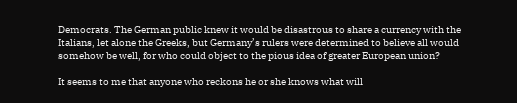Democrats. The German public knew it would be disastrous to share a currency with the Italians, let alone the Greeks, but Germany’s rulers were determined to believe all would somehow be well, for who could object to the pious idea of greater European union?

It seems to me that anyone who reckons he or she knows what will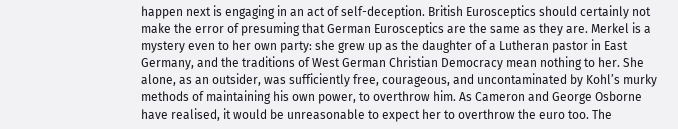happen next is engaging in an act of self-deception. British Eurosceptics should certainly not make the error of presuming that German Eurosceptics are the same as they are. Merkel is a mystery even to her own party: she grew up as the daughter of a Lutheran pastor in East Germany, and the traditions of West German Christian Democracy mean nothing to her. She alone, as an outsider, was sufficiently free, courageous, and uncontaminated by Kohl’s murky methods of maintaining his own power, to overthrow him. As Cameron and George Osborne have realised, it would be unreasonable to expect her to overthrow the euro too. The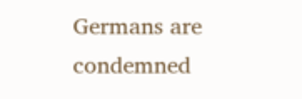Germans are condemned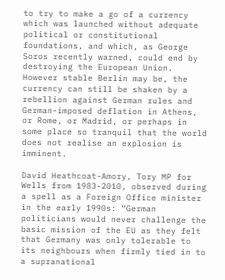to try to make a go of a currency which was launched without adequate political or constitutional foundations, and which, as George Soros recently warned, could end by destroying the European Union. However stable Berlin may be, the currency can still be shaken by a rebellion against German rules and German-imposed deflation in Athens, or Rome, or Madrid, or perhaps in some place so tranquil that the world does not realise an explosion is imminent.

David Heathcoat-Amory, Tory MP for Wells from 1983-2010, observed during a spell as a Foreign Office minister in the early 1990s: “German politicians would never challenge the basic mission of the EU as they felt that Germany was only tolerable to its neighbours when firmly tied in to a supranational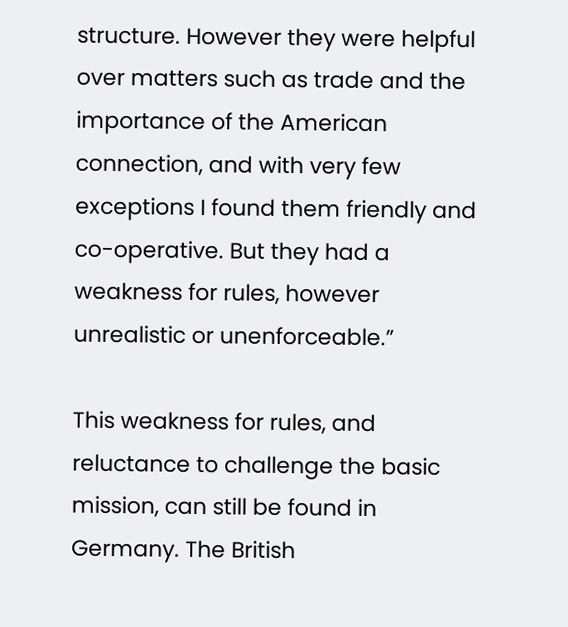structure. However they were helpful over matters such as trade and the importance of the American connection, and with very few exceptions I found them friendly and co-operative. But they had a weakness for rules, however unrealistic or unenforceable.”

This weakness for rules, and reluctance to challenge the basic mission, can still be found in Germany. The British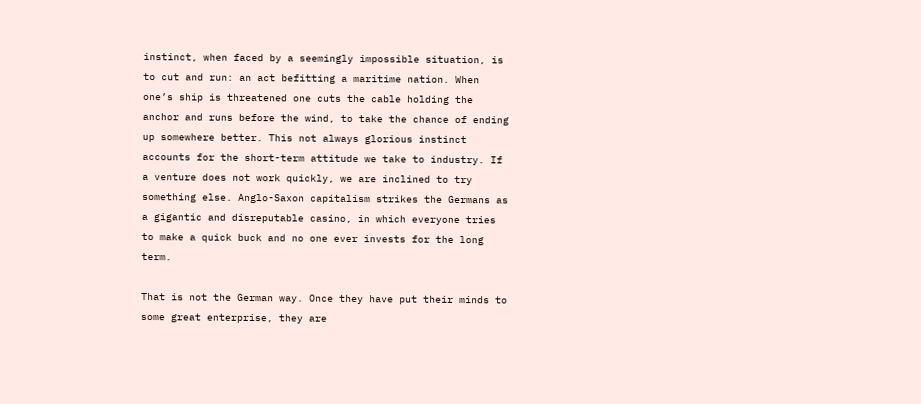instinct, when faced by a seemingly impossible situation, is to cut and run: an act befitting a maritime nation. When one’s ship is threatened one cuts the cable holding the anchor and runs before the wind, to take the chance of ending up somewhere better. This not always glorious instinct accounts for the short-term attitude we take to industry. If a venture does not work quickly, we are inclined to try something else. Anglo-Saxon capitalism strikes the Germans as a gigantic and disreputable casino, in which everyone tries to make a quick buck and no one ever invests for the long term.

That is not the German way. Once they have put their minds to some great enterprise, they are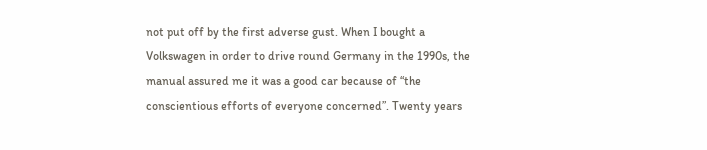not put off by the first adverse gust. When I bought a Volkswagen in order to drive round Germany in the 1990s, the manual assured me it was a good car because of “the conscientious efforts of everyone concerned”. Twenty years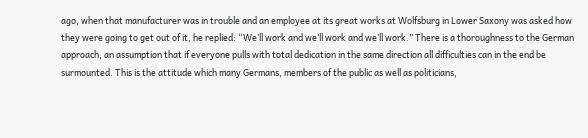ago, when that manufacturer was in trouble and an employee at its great works at Wolfsburg in Lower Saxony was asked how they were going to get out of it, he replied: “We’ll work and we’ll work and we’ll work.” There is a thoroughness to the German approach, an assumption that if everyone pulls with total dedication in the same direction all difficulties can in the end be surmounted. This is the attitude which many Germans, members of the public as well as politicians,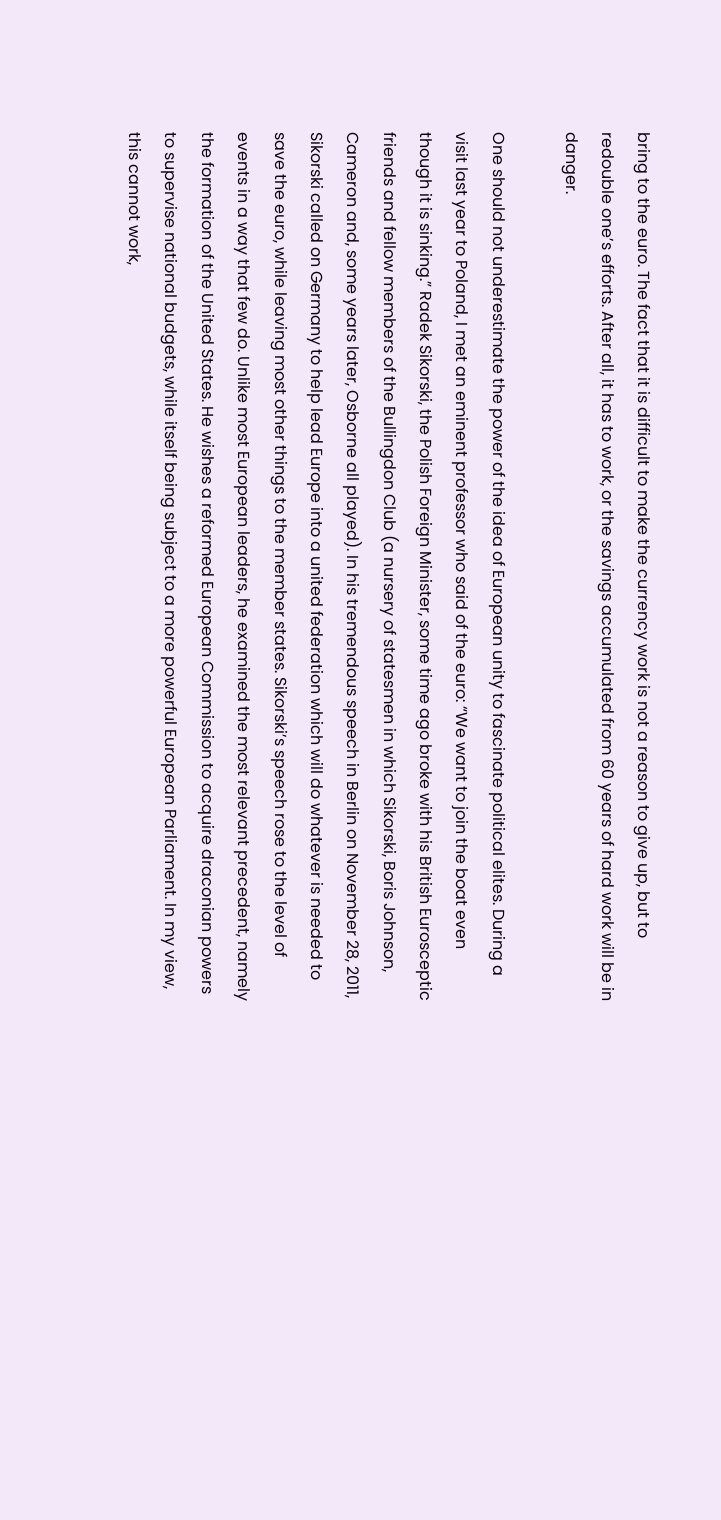bring to the euro. The fact that it is difficult to make the currency work is not a reason to give up, but to redouble one’s efforts. After all, it has to work, or the savings accumulated from 60 years of hard work will be in danger.

One should not underestimate the power of the idea of European unity to fascinate political elites. During a visit last year to Poland, I met an eminent professor who said of the euro: “We want to join the boat even though it is sinking.” Radek Sikorski, the Polish Foreign Minister, some time ago broke with his British Eurosceptic friends and fellow members of the Bullingdon Club (a nursery of statesmen in which Sikorski, Boris Johnson, Cameron and, some years later, Osborne all played). In his tremendous speech in Berlin on November 28, 2011, Sikorski called on Germany to help lead Europe into a united federation which will do whatever is needed to save the euro, while leaving most other things to the member states. Sikorski’s speech rose to the level of events in a way that few do. Unlike most European leaders, he examined the most relevant precedent, namely the formation of the United States. He wishes a reformed European Commission to acquire draconian powers to supervise national budgets, while itself being subject to a more powerful European Parliament. In my view, this cannot work,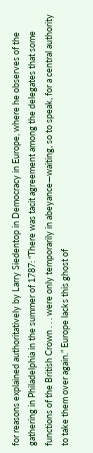for reasons explained authoritatively by Larry Siedentop in Democracy in Europe, where he observes of the gathering in Philadelphia in the summer of 1787: “There was tacit agreement among the delegates that some functions of the British Crown . . . were only temporarily in abeyance—waiting, so to speak, for a central authority to take them over again.” Europe lacks this ghost of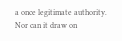a once legitimate authority. Nor can it draw on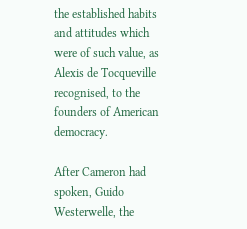the established habits and attitudes which were of such value, as Alexis de Tocqueville recognised, to the founders of American democracy.

After Cameron had spoken, Guido Westerwelle, the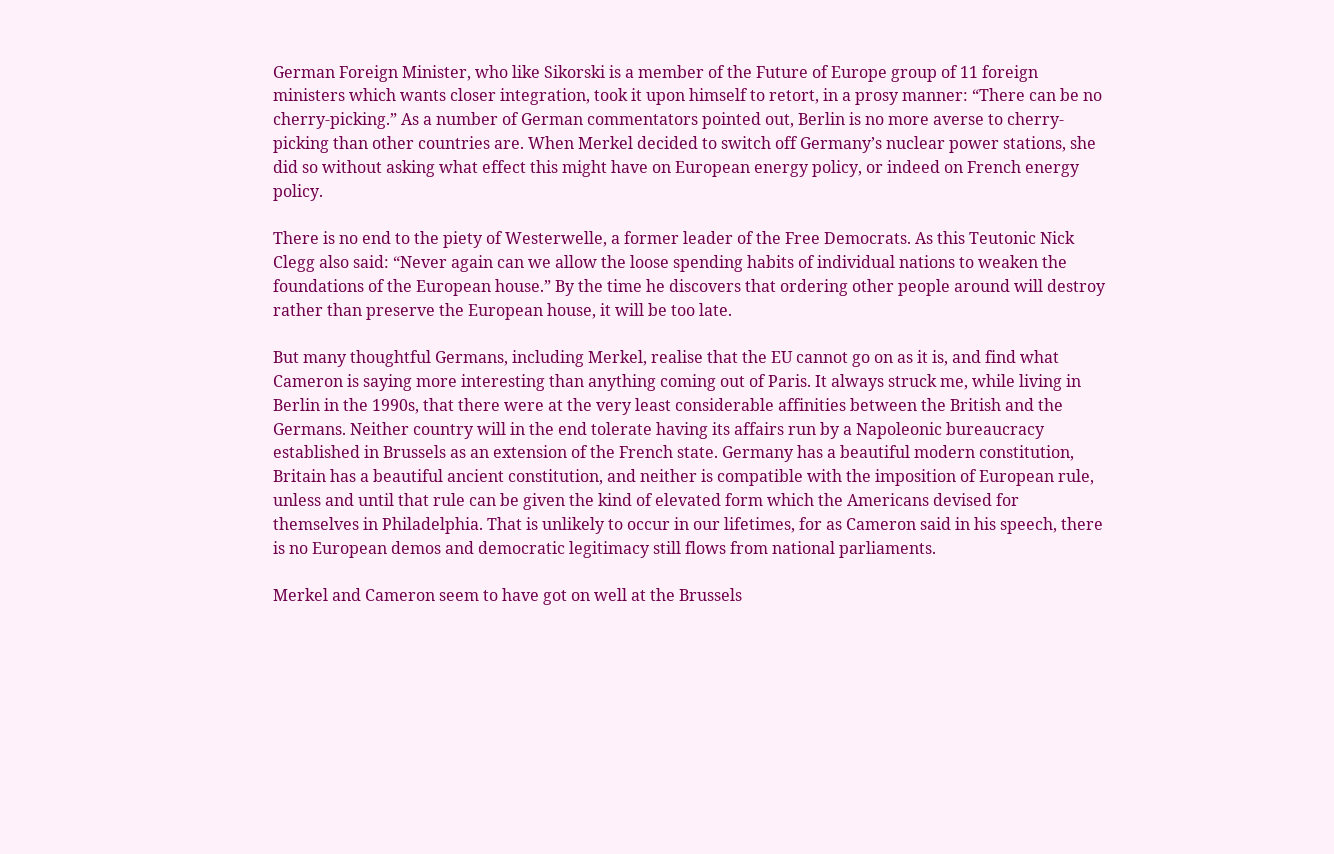German Foreign Minister, who like Sikorski is a member of the Future of Europe group of 11 foreign ministers which wants closer integration, took it upon himself to retort, in a prosy manner: “There can be no cherry-picking.” As a number of German commentators pointed out, Berlin is no more averse to cherry-picking than other countries are. When Merkel decided to switch off Germany’s nuclear power stations, she did so without asking what effect this might have on European energy policy, or indeed on French energy policy.

There is no end to the piety of Westerwelle, a former leader of the Free Democrats. As this Teutonic Nick Clegg also said: “Never again can we allow the loose spending habits of individual nations to weaken the foundations of the European house.” By the time he discovers that ordering other people around will destroy rather than preserve the European house, it will be too late.

But many thoughtful Germans, including Merkel, realise that the EU cannot go on as it is, and find what Cameron is saying more interesting than anything coming out of Paris. It always struck me, while living in Berlin in the 1990s, that there were at the very least considerable affinities between the British and the Germans. Neither country will in the end tolerate having its affairs run by a Napoleonic bureaucracy established in Brussels as an extension of the French state. Germany has a beautiful modern constitution, Britain has a beautiful ancient constitution, and neither is compatible with the imposition of European rule, unless and until that rule can be given the kind of elevated form which the Americans devised for themselves in Philadelphia. That is unlikely to occur in our lifetimes, for as Cameron said in his speech, there is no European demos and democratic legitimacy still flows from national parliaments.

Merkel and Cameron seem to have got on well at the Brussels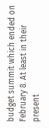budget summit which ended on February 8. At least in their present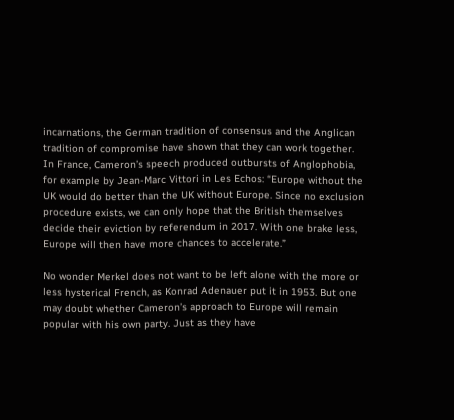incarnations, the German tradition of consensus and the Anglican tradition of compromise have shown that they can work together. In France, Cameron’s speech produced outbursts of Anglophobia, for example by Jean-Marc Vittori in Les Echos: “Europe without the UK would do better than the UK without Europe. Since no exclusion procedure exists, we can only hope that the British themselves decide their eviction by referendum in 2017. With one brake less, Europe will then have more chances to accelerate.”

No wonder Merkel does not want to be left alone with the more or less hysterical French, as Konrad Adenauer put it in 1953. But one may doubt whether Cameron’s approach to Europe will remain popular with his own party. Just as they have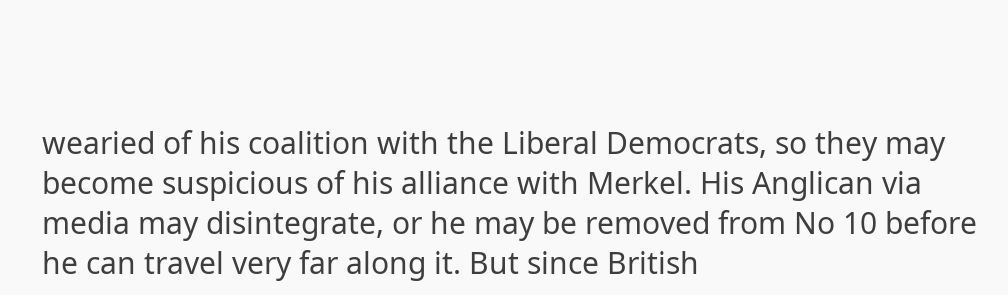wearied of his coalition with the Liberal Democrats, so they may become suspicious of his alliance with Merkel. His Anglican via media may disintegrate, or he may be removed from No 10 before he can travel very far along it. But since British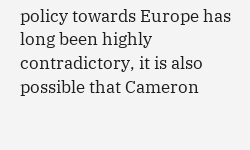policy towards Europe has long been highly contradictory, it is also possible that Cameron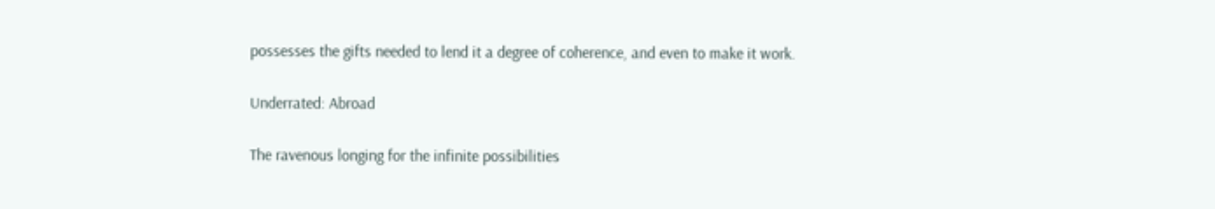possesses the gifts needed to lend it a degree of coherence, and even to make it work.

Underrated: Abroad

The ravenous longing for the infinite possibilities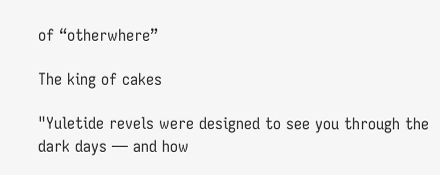of “otherwhere”

The king of cakes

"Yuletide revels were designed to see you through the dark days — and how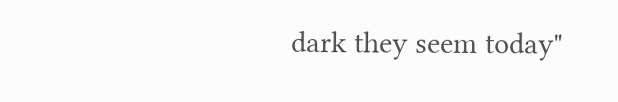dark they seem today"